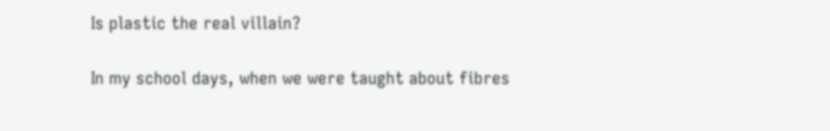Is plastic the real villain?

In my school days, when we were taught about fibres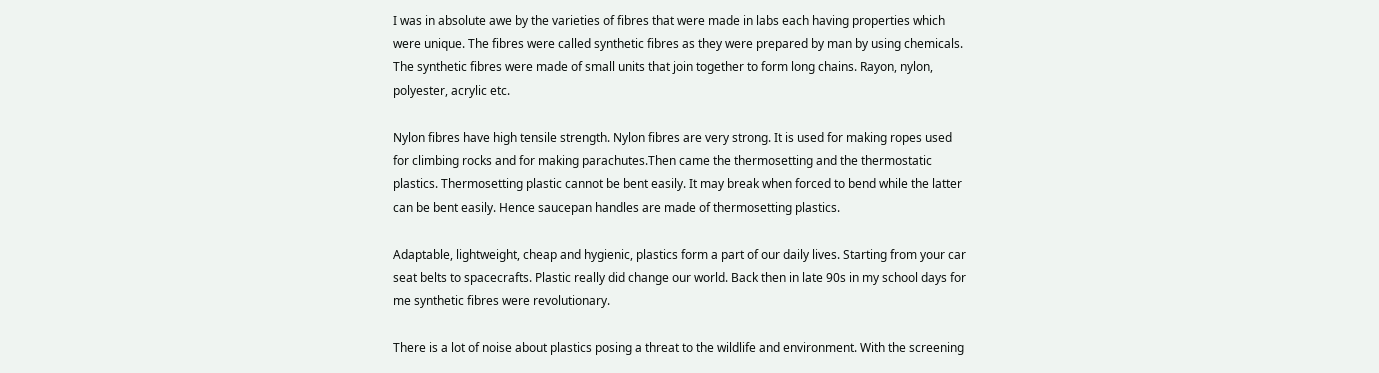I was in absolute awe by the varieties of fibres that were made in labs each having properties which were unique. The fibres were called synthetic fibres as they were prepared by man by using chemicals. The synthetic fibres were made of small units that join together to form long chains. Rayon, nylon, polyester, acrylic etc.

Nylon fibres have high tensile strength. Nylon fibres are very strong. It is used for making ropes used for climbing rocks and for making parachutes.Then came the thermosetting and the thermostatic plastics. Thermosetting plastic cannot be bent easily. It may break when forced to bend while the latter can be bent easily. Hence saucepan handles are made of thermosetting plastics.

Adaptable, lightweight, cheap and hygienic, plastics form a part of our daily lives. Starting from your car seat belts to spacecrafts. Plastic really did change our world. Back then in late 90s in my school days for me synthetic fibres were revolutionary.

There is a lot of noise about plastics posing a threat to the wildlife and environment. With the screening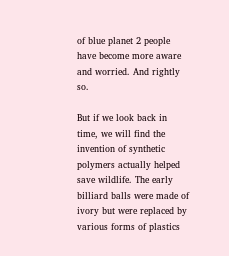of blue planet 2 people have become more aware and worried. And rightly so.

But if we look back in time, we will find the invention of synthetic polymers actually helped save wildlife. The early billiard balls were made of ivory but were replaced by various forms of plastics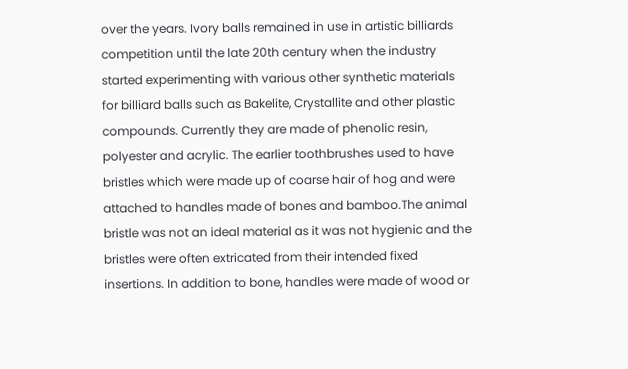over the years. Ivory balls remained in use in artistic billiards competition until the late 20th century when the industry started experimenting with various other synthetic materials for billiard balls such as Bakelite, Crystallite and other plastic compounds. Currently they are made of phenolic resin, polyester and acrylic. The earlier toothbrushes used to have bristles which were made up of coarse hair of hog and were attached to handles made of bones and bamboo.The animal bristle was not an ideal material as it was not hygienic and the bristles were often extricated from their intended fixed insertions. In addition to bone, handles were made of wood or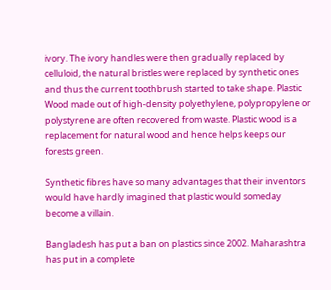ivory. The ivory handles were then gradually replaced by celluloid, the natural bristles were replaced by synthetic ones and thus the current toothbrush started to take shape. Plastic Wood made out of high-density polyethylene, polypropylene or polystyrene are often recovered from waste. Plastic wood is a replacement for natural wood and hence helps keeps our forests green.

Synthetic fibres have so many advantages that their inventors would have hardly imagined that plastic would someday become a villain.

Bangladesh has put a ban on plastics since 2002. Maharashtra has put in a complete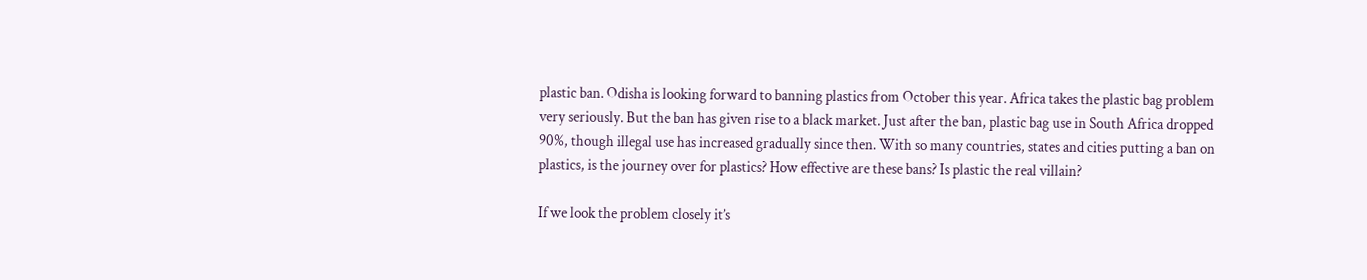plastic ban. Odisha is looking forward to banning plastics from October this year. Africa takes the plastic bag problem very seriously. But the ban has given rise to a black market. Just after the ban, plastic bag use in South Africa dropped 90%, though illegal use has increased gradually since then. With so many countries, states and cities putting a ban on plastics, is the journey over for plastics? How effective are these bans? Is plastic the real villain?

If we look the problem closely it’s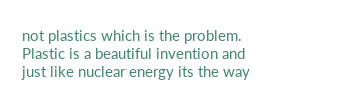not plastics which is the problem. Plastic is a beautiful invention and just like nuclear energy its the way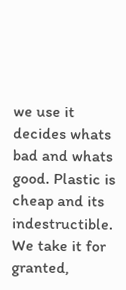we use it decides whats bad and whats good. Plastic is cheap and its indestructible. We take it for granted,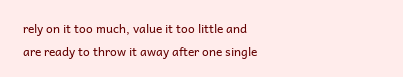rely on it too much, value it too little and are ready to throw it away after one single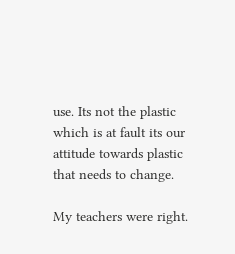use. Its not the plastic which is at fault its our attitude towards plastic that needs to change.

My teachers were right.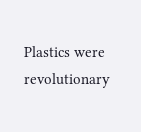Plastics were revolutionary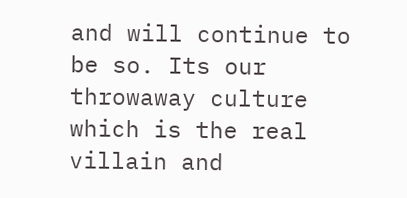and will continue to be so. Its our throwaway culture which is the real villain and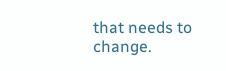that needs to change.